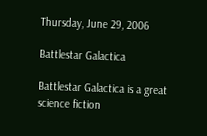Thursday, June 29, 2006

Battlestar Galactica

Battlestar Galactica is a great science fiction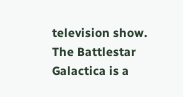television show. The Battlestar Galactica is a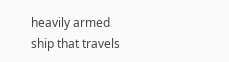heavily armed ship that travels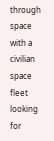through space with a civilian space fleet looking for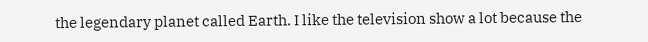the legendary planet called Earth. I like the television show a lot because the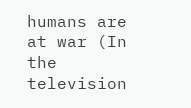humans are at war (In the television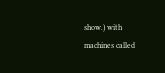show.) with machines called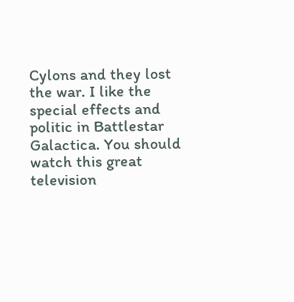Cylons and they lost the war. I like the special effects and politic in Battlestar Galactica. You should watch this great television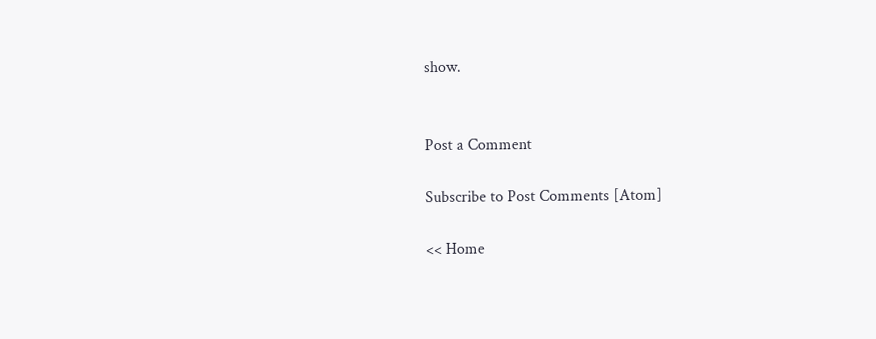show.


Post a Comment

Subscribe to Post Comments [Atom]

<< Home